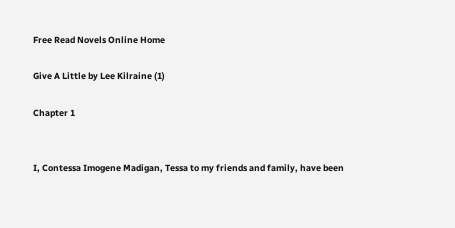Free Read Novels Online Home

Give A Little by Lee Kilraine (1)

Chapter 1


I, Contessa Imogene Madigan, Tessa to my friends and family, have been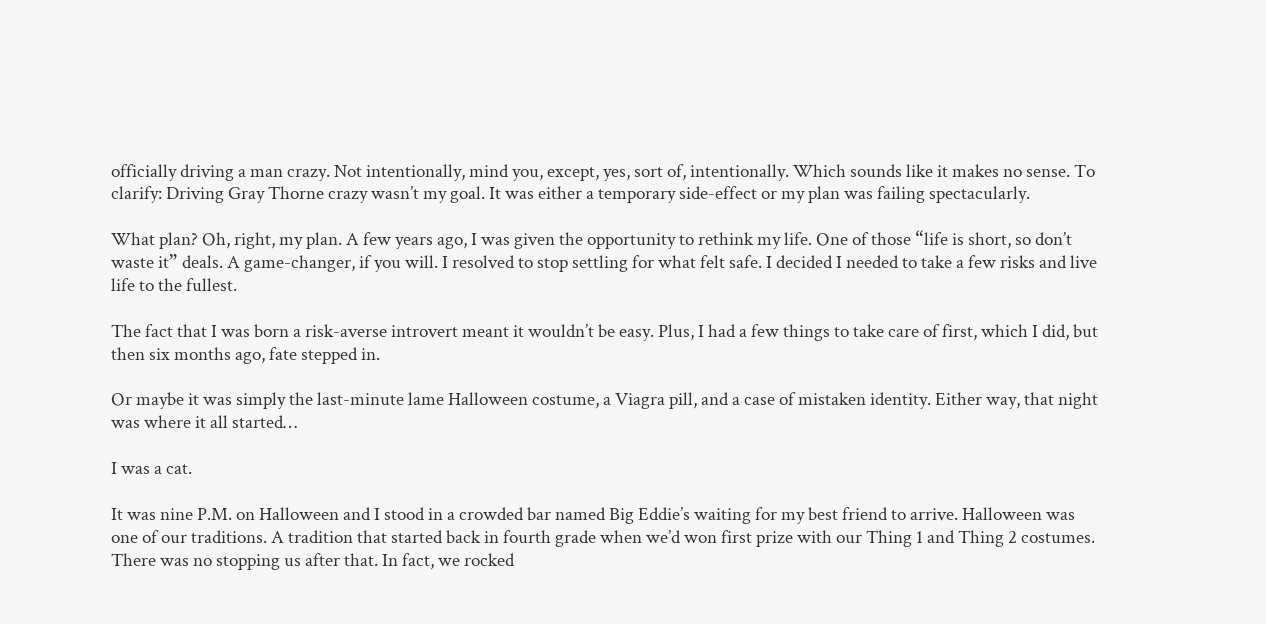officially driving a man crazy. Not intentionally, mind you, except, yes, sort of, intentionally. Which sounds like it makes no sense. To clarify: Driving Gray Thorne crazy wasn’t my goal. It was either a temporary side-effect or my plan was failing spectacularly.

What plan? Oh, right, my plan. A few years ago, I was given the opportunity to rethink my life. One of those “life is short, so don’t waste it” deals. A game-changer, if you will. I resolved to stop settling for what felt safe. I decided I needed to take a few risks and live life to the fullest.

The fact that I was born a risk-averse introvert meant it wouldn’t be easy. Plus, I had a few things to take care of first, which I did, but then six months ago, fate stepped in.

Or maybe it was simply the last-minute lame Halloween costume, a Viagra pill, and a case of mistaken identity. Either way, that night was where it all started…

I was a cat.

It was nine P.M. on Halloween and I stood in a crowded bar named Big Eddie’s waiting for my best friend to arrive. Halloween was one of our traditions. A tradition that started back in fourth grade when we’d won first prize with our Thing 1 and Thing 2 costumes. There was no stopping us after that. In fact, we rocked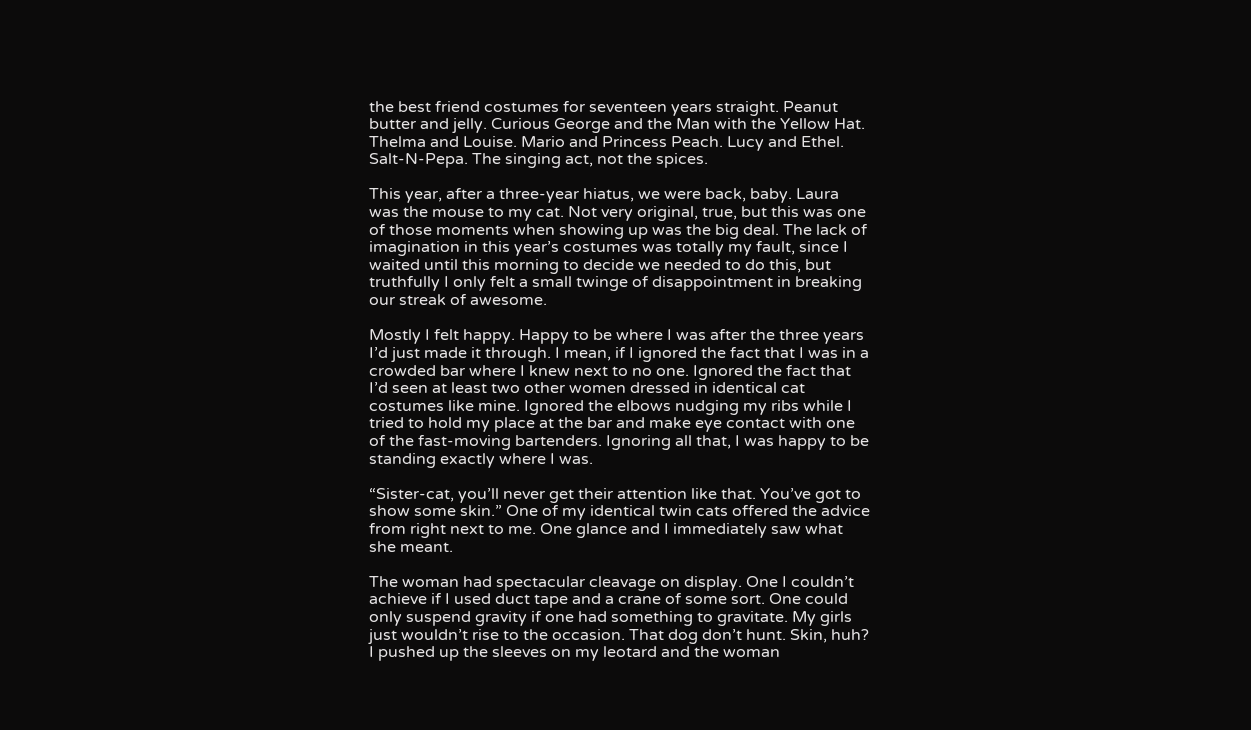the best friend costumes for seventeen years straight. Peanut butter and jelly. Curious George and the Man with the Yellow Hat. Thelma and Louise. Mario and Princess Peach. Lucy and Ethel. Salt-N-Pepa. The singing act, not the spices.

This year, after a three-year hiatus, we were back, baby. Laura was the mouse to my cat. Not very original, true, but this was one of those moments when showing up was the big deal. The lack of imagination in this year’s costumes was totally my fault, since I waited until this morning to decide we needed to do this, but truthfully I only felt a small twinge of disappointment in breaking our streak of awesome.

Mostly I felt happy. Happy to be where I was after the three years I’d just made it through. I mean, if I ignored the fact that I was in a crowded bar where I knew next to no one. Ignored the fact that I’d seen at least two other women dressed in identical cat costumes like mine. Ignored the elbows nudging my ribs while I tried to hold my place at the bar and make eye contact with one of the fast-moving bartenders. Ignoring all that, I was happy to be standing exactly where I was.

“Sister-cat, you’ll never get their attention like that. You’ve got to show some skin.” One of my identical twin cats offered the advice from right next to me. One glance and I immediately saw what she meant.

The woman had spectacular cleavage on display. One I couldn’t achieve if I used duct tape and a crane of some sort. One could only suspend gravity if one had something to gravitate. My girls just wouldn’t rise to the occasion. That dog don’t hunt. Skin, huh? I pushed up the sleeves on my leotard and the woman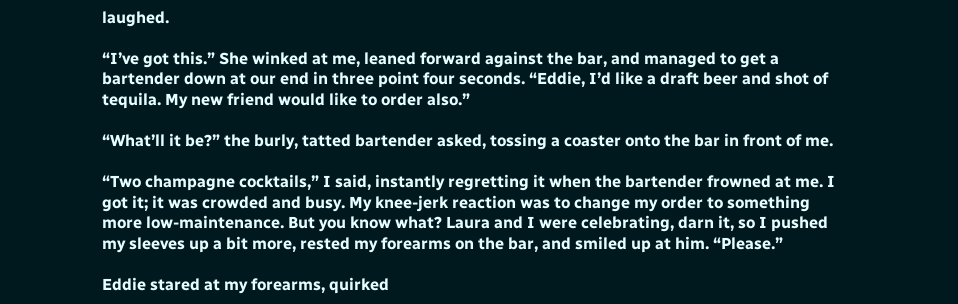laughed.

“I’ve got this.” She winked at me, leaned forward against the bar, and managed to get a bartender down at our end in three point four seconds. “Eddie, I’d like a draft beer and shot of tequila. My new friend would like to order also.”

“What’ll it be?” the burly, tatted bartender asked, tossing a coaster onto the bar in front of me.

“Two champagne cocktails,” I said, instantly regretting it when the bartender frowned at me. I got it; it was crowded and busy. My knee-jerk reaction was to change my order to something more low-maintenance. But you know what? Laura and I were celebrating, darn it, so I pushed my sleeves up a bit more, rested my forearms on the bar, and smiled up at him. “Please.”

Eddie stared at my forearms, quirked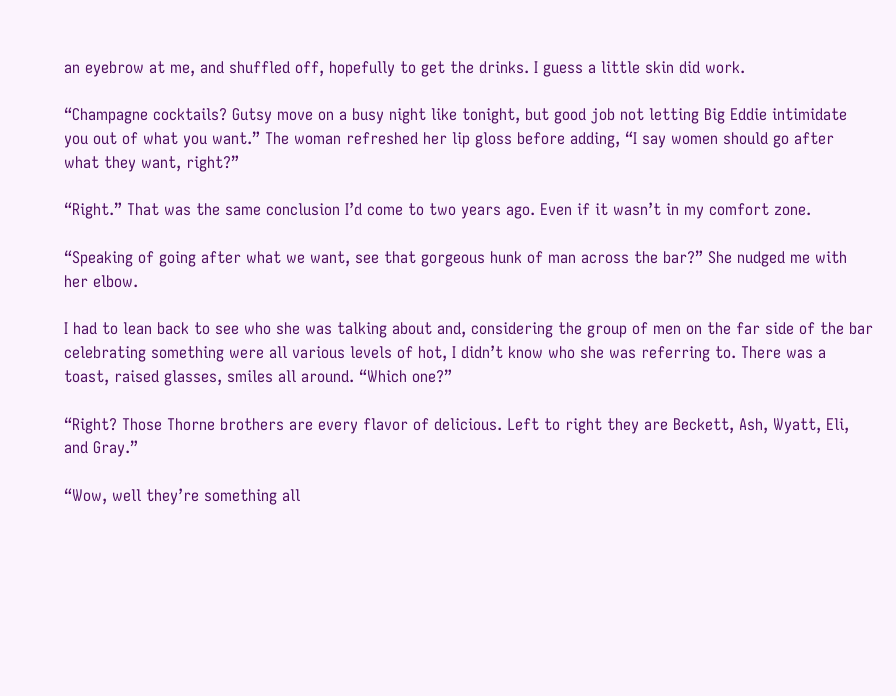an eyebrow at me, and shuffled off, hopefully to get the drinks. I guess a little skin did work.

“Champagne cocktails? Gutsy move on a busy night like tonight, but good job not letting Big Eddie intimidate you out of what you want.” The woman refreshed her lip gloss before adding, “I say women should go after what they want, right?”

“Right.” That was the same conclusion I’d come to two years ago. Even if it wasn’t in my comfort zone.

“Speaking of going after what we want, see that gorgeous hunk of man across the bar?” She nudged me with her elbow.

I had to lean back to see who she was talking about and, considering the group of men on the far side of the bar celebrating something were all various levels of hot, I didn’t know who she was referring to. There was a toast, raised glasses, smiles all around. “Which one?”

“Right? Those Thorne brothers are every flavor of delicious. Left to right they are Beckett, Ash, Wyatt, Eli, and Gray.”

“Wow, well they’re something all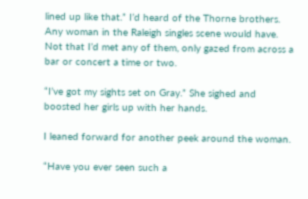lined up like that.” I’d heard of the Thorne brothers. Any woman in the Raleigh singles scene would have. Not that I’d met any of them, only gazed from across a bar or concert a time or two.

“I’ve got my sights set on Gray.” She sighed and boosted her girls up with her hands.

I leaned forward for another peek around the woman.

“Have you ever seen such a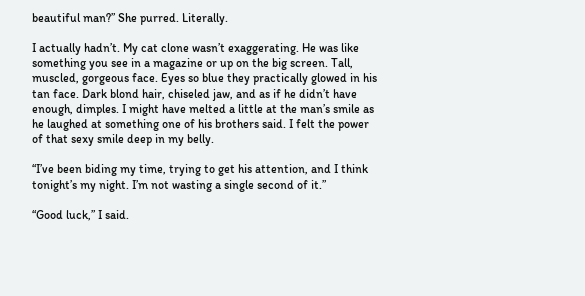beautiful man?” She purred. Literally.

I actually hadn’t. My cat clone wasn’t exaggerating. He was like something you see in a magazine or up on the big screen. Tall, muscled, gorgeous face. Eyes so blue they practically glowed in his tan face. Dark blond hair, chiseled jaw, and as if he didn’t have enough, dimples. I might have melted a little at the man’s smile as he laughed at something one of his brothers said. I felt the power of that sexy smile deep in my belly.

“I’ve been biding my time, trying to get his attention, and I think tonight’s my night. I’m not wasting a single second of it.”

“Good luck,” I said.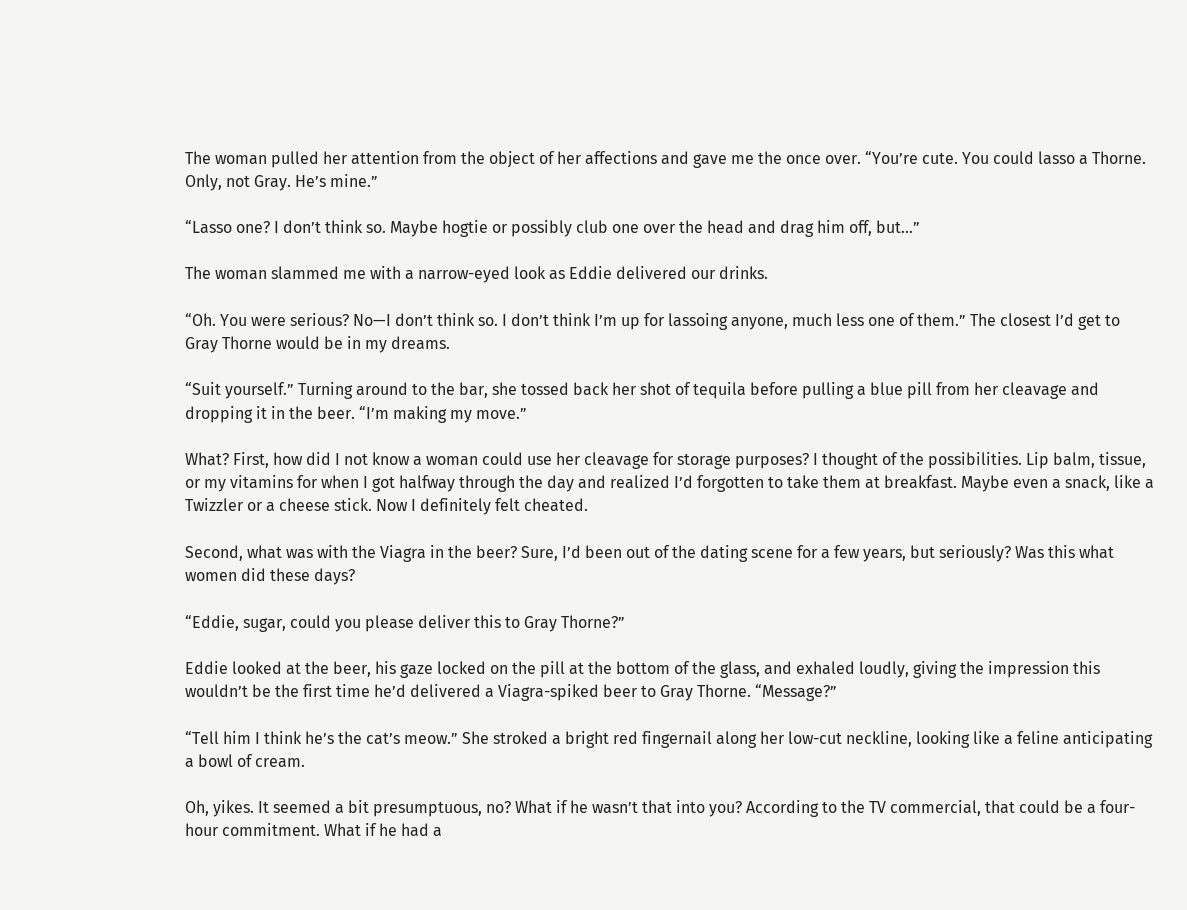The woman pulled her attention from the object of her affections and gave me the once over. “You’re cute. You could lasso a Thorne. Only, not Gray. He’s mine.”

“Lasso one? I don’t think so. Maybe hogtie or possibly club one over the head and drag him off, but…”

The woman slammed me with a narrow-eyed look as Eddie delivered our drinks.

“Oh. You were serious? No—I don’t think so. I don’t think I’m up for lassoing anyone, much less one of them.” The closest I’d get to Gray Thorne would be in my dreams.

“Suit yourself.” Turning around to the bar, she tossed back her shot of tequila before pulling a blue pill from her cleavage and dropping it in the beer. “I’m making my move.”

What? First, how did I not know a woman could use her cleavage for storage purposes? I thought of the possibilities. Lip balm, tissue, or my vitamins for when I got halfway through the day and realized I’d forgotten to take them at breakfast. Maybe even a snack, like a Twizzler or a cheese stick. Now I definitely felt cheated.

Second, what was with the Viagra in the beer? Sure, I’d been out of the dating scene for a few years, but seriously? Was this what women did these days?

“Eddie, sugar, could you please deliver this to Gray Thorne?”

Eddie looked at the beer, his gaze locked on the pill at the bottom of the glass, and exhaled loudly, giving the impression this wouldn’t be the first time he’d delivered a Viagra-spiked beer to Gray Thorne. “Message?”

“Tell him I think he’s the cat’s meow.” She stroked a bright red fingernail along her low-cut neckline, looking like a feline anticipating a bowl of cream.

Oh, yikes. It seemed a bit presumptuous, no? What if he wasn’t that into you? According to the TV commercial, that could be a four-hour commitment. What if he had a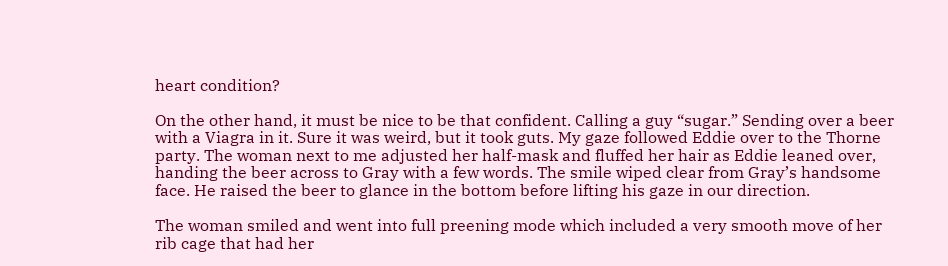heart condition?

On the other hand, it must be nice to be that confident. Calling a guy “sugar.” Sending over a beer with a Viagra in it. Sure it was weird, but it took guts. My gaze followed Eddie over to the Thorne party. The woman next to me adjusted her half-mask and fluffed her hair as Eddie leaned over, handing the beer across to Gray with a few words. The smile wiped clear from Gray’s handsome face. He raised the beer to glance in the bottom before lifting his gaze in our direction.

The woman smiled and went into full preening mode which included a very smooth move of her rib cage that had her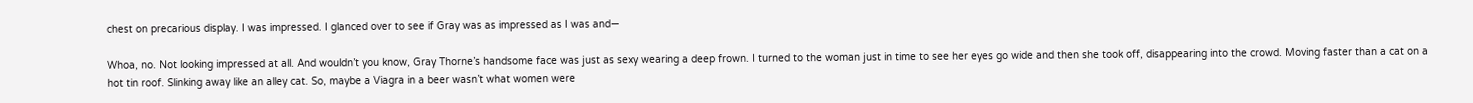chest on precarious display. I was impressed. I glanced over to see if Gray was as impressed as I was and—

Whoa, no. Not looking impressed at all. And wouldn’t you know, Gray Thorne’s handsome face was just as sexy wearing a deep frown. I turned to the woman just in time to see her eyes go wide and then she took off, disappearing into the crowd. Moving faster than a cat on a hot tin roof. Slinking away like an alley cat. So, maybe a Viagra in a beer wasn’t what women were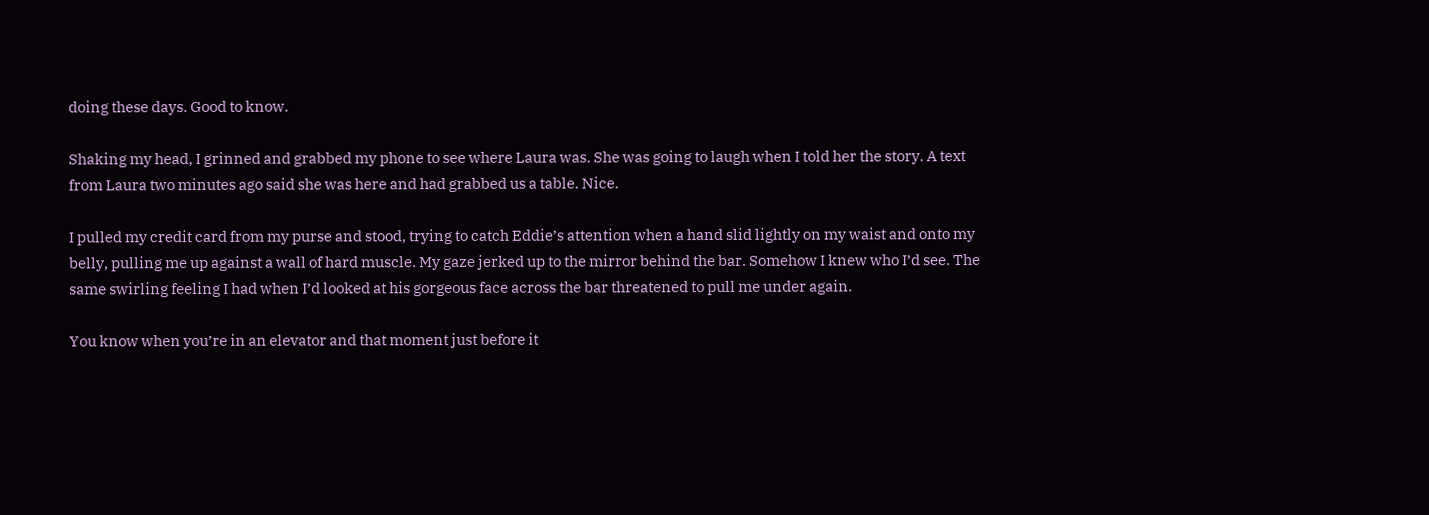doing these days. Good to know.

Shaking my head, I grinned and grabbed my phone to see where Laura was. She was going to laugh when I told her the story. A text from Laura two minutes ago said she was here and had grabbed us a table. Nice.

I pulled my credit card from my purse and stood, trying to catch Eddie’s attention when a hand slid lightly on my waist and onto my belly, pulling me up against a wall of hard muscle. My gaze jerked up to the mirror behind the bar. Somehow I knew who I’d see. The same swirling feeling I had when I’d looked at his gorgeous face across the bar threatened to pull me under again.

You know when you’re in an elevator and that moment just before it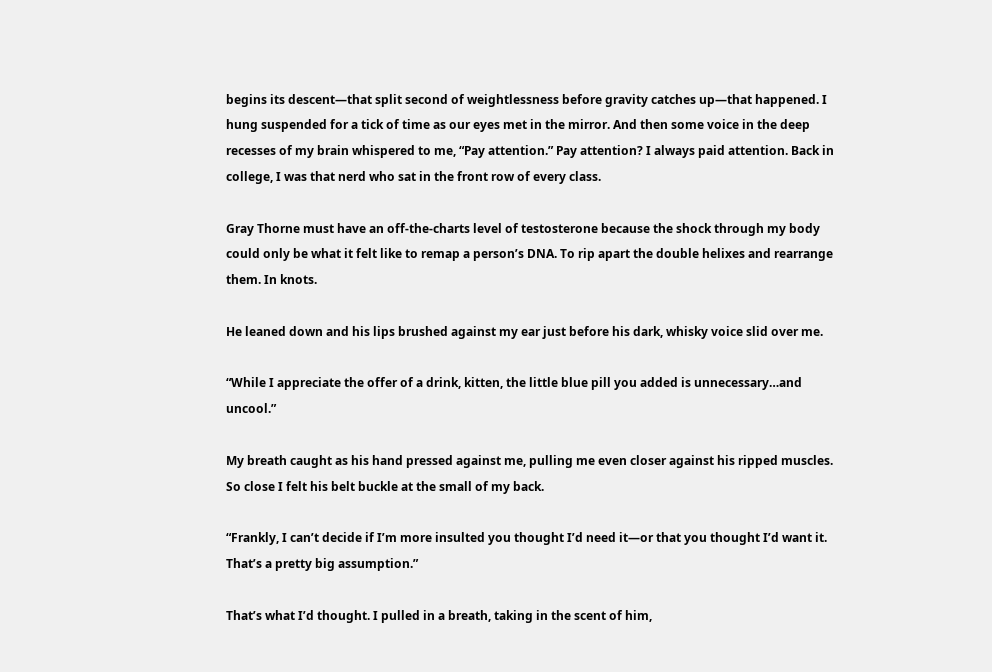begins its descent—that split second of weightlessness before gravity catches up—that happened. I hung suspended for a tick of time as our eyes met in the mirror. And then some voice in the deep recesses of my brain whispered to me, “Pay attention.” Pay attention? I always paid attention. Back in college, I was that nerd who sat in the front row of every class.

Gray Thorne must have an off-the-charts level of testosterone because the shock through my body could only be what it felt like to remap a person’s DNA. To rip apart the double helixes and rearrange them. In knots.

He leaned down and his lips brushed against my ear just before his dark, whisky voice slid over me.

“While I appreciate the offer of a drink, kitten, the little blue pill you added is unnecessary…and uncool.”

My breath caught as his hand pressed against me, pulling me even closer against his ripped muscles. So close I felt his belt buckle at the small of my back.

“Frankly, I can’t decide if I’m more insulted you thought I’d need it—or that you thought I’d want it. That’s a pretty big assumption.”

That’s what I’d thought. I pulled in a breath, taking in the scent of him,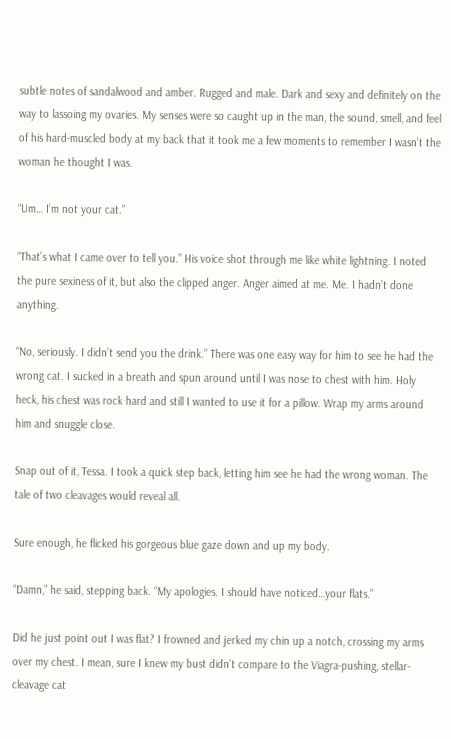subtle notes of sandalwood and amber. Rugged and male. Dark and sexy and definitely on the way to lassoing my ovaries. My senses were so caught up in the man, the sound, smell, and feel of his hard-muscled body at my back that it took me a few moments to remember I wasn’t the woman he thought I was.

“Um… I’m not your cat.”

“That’s what I came over to tell you.” His voice shot through me like white lightning. I noted the pure sexiness of it, but also the clipped anger. Anger aimed at me. Me. I hadn’t done anything.

“No, seriously. I didn’t send you the drink.” There was one easy way for him to see he had the wrong cat. I sucked in a breath and spun around until I was nose to chest with him. Holy heck, his chest was rock hard and still I wanted to use it for a pillow. Wrap my arms around him and snuggle close.

Snap out of it, Tessa. I took a quick step back, letting him see he had the wrong woman. The tale of two cleavages would reveal all.

Sure enough, he flicked his gorgeous blue gaze down and up my body.

“Damn,” he said, stepping back. “My apologies. I should have noticed…your flats.”

Did he just point out I was flat? I frowned and jerked my chin up a notch, crossing my arms over my chest. I mean, sure I knew my bust didn’t compare to the Viagra-pushing, stellar-cleavage cat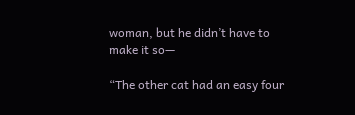woman, but he didn’t have to make it so—

“The other cat had an easy four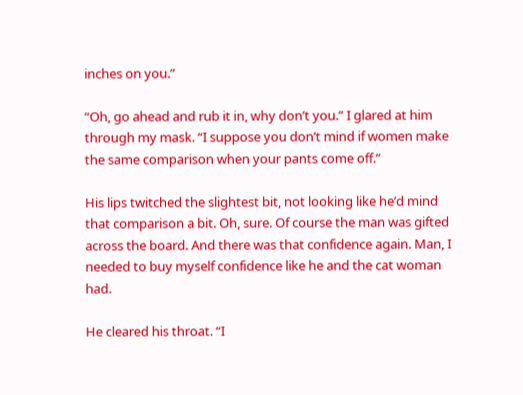inches on you.”

“Oh, go ahead and rub it in, why don’t you.” I glared at him through my mask. “I suppose you don’t mind if women make the same comparison when your pants come off.”

His lips twitched the slightest bit, not looking like he’d mind that comparison a bit. Oh, sure. Of course the man was gifted across the board. And there was that confidence again. Man, I needed to buy myself confidence like he and the cat woman had.

He cleared his throat. “I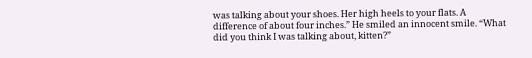was talking about your shoes. Her high heels to your flats. A difference of about four inches.” He smiled an innocent smile. “What did you think I was talking about, kitten?”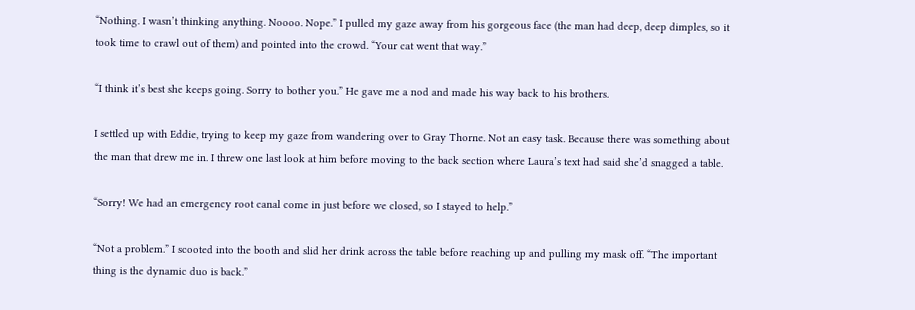“Nothing. I wasn’t thinking anything. Noooo. Nope.” I pulled my gaze away from his gorgeous face (the man had deep, deep dimples, so it took time to crawl out of them) and pointed into the crowd. “Your cat went that way.”

“I think it’s best she keeps going. Sorry to bother you.” He gave me a nod and made his way back to his brothers.

I settled up with Eddie, trying to keep my gaze from wandering over to Gray Thorne. Not an easy task. Because there was something about the man that drew me in. I threw one last look at him before moving to the back section where Laura’s text had said she’d snagged a table.

“Sorry! We had an emergency root canal come in just before we closed, so I stayed to help.”

“Not a problem.” I scooted into the booth and slid her drink across the table before reaching up and pulling my mask off. “The important thing is the dynamic duo is back.”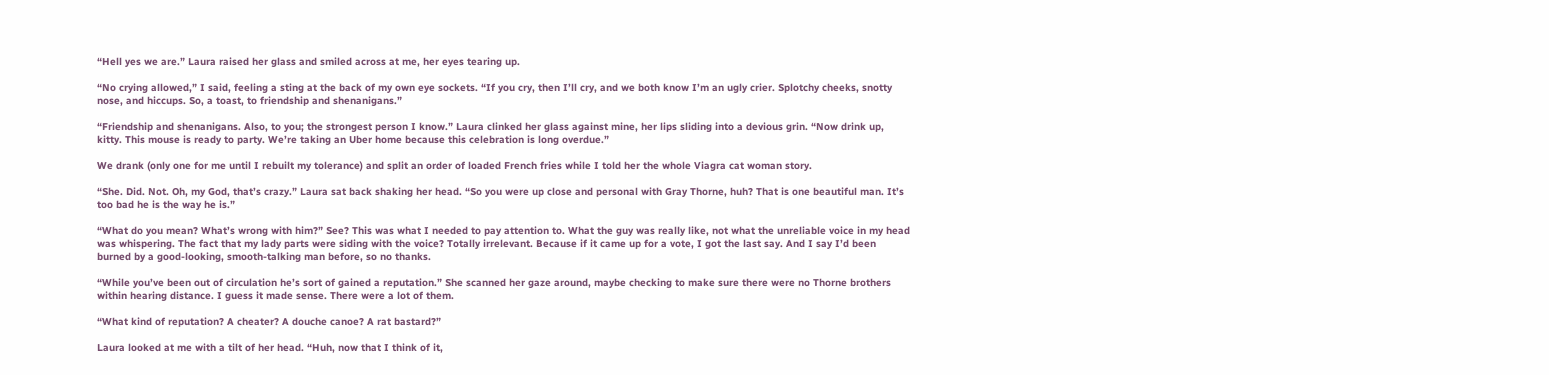“Hell yes we are.” Laura raised her glass and smiled across at me, her eyes tearing up.

“No crying allowed,” I said, feeling a sting at the back of my own eye sockets. “If you cry, then I’ll cry, and we both know I’m an ugly crier. Splotchy cheeks, snotty nose, and hiccups. So, a toast, to friendship and shenanigans.”

“Friendship and shenanigans. Also, to you; the strongest person I know.” Laura clinked her glass against mine, her lips sliding into a devious grin. “Now drink up, kitty. This mouse is ready to party. We’re taking an Uber home because this celebration is long overdue.”

We drank (only one for me until I rebuilt my tolerance) and split an order of loaded French fries while I told her the whole Viagra cat woman story.

“She. Did. Not. Oh, my God, that’s crazy.” Laura sat back shaking her head. “So you were up close and personal with Gray Thorne, huh? That is one beautiful man. It’s too bad he is the way he is.”

“What do you mean? What’s wrong with him?” See? This was what I needed to pay attention to. What the guy was really like, not what the unreliable voice in my head was whispering. The fact that my lady parts were siding with the voice? Totally irrelevant. Because if it came up for a vote, I got the last say. And I say I’d been burned by a good-looking, smooth-talking man before, so no thanks.

“While you’ve been out of circulation he’s sort of gained a reputation.” She scanned her gaze around, maybe checking to make sure there were no Thorne brothers within hearing distance. I guess it made sense. There were a lot of them.

“What kind of reputation? A cheater? A douche canoe? A rat bastard?”

Laura looked at me with a tilt of her head. “Huh, now that I think of it,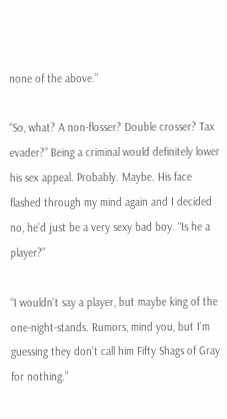none of the above.”

“So, what? A non-flosser? Double crosser? Tax evader?” Being a criminal would definitely lower his sex appeal. Probably. Maybe. His face flashed through my mind again and I decided no, he’d just be a very sexy bad boy. “Is he a player?”

“I wouldn’t say a player, but maybe king of the one-night-stands. Rumors, mind you, but I’m guessing they don’t call him Fifty Shags of Gray for nothing.”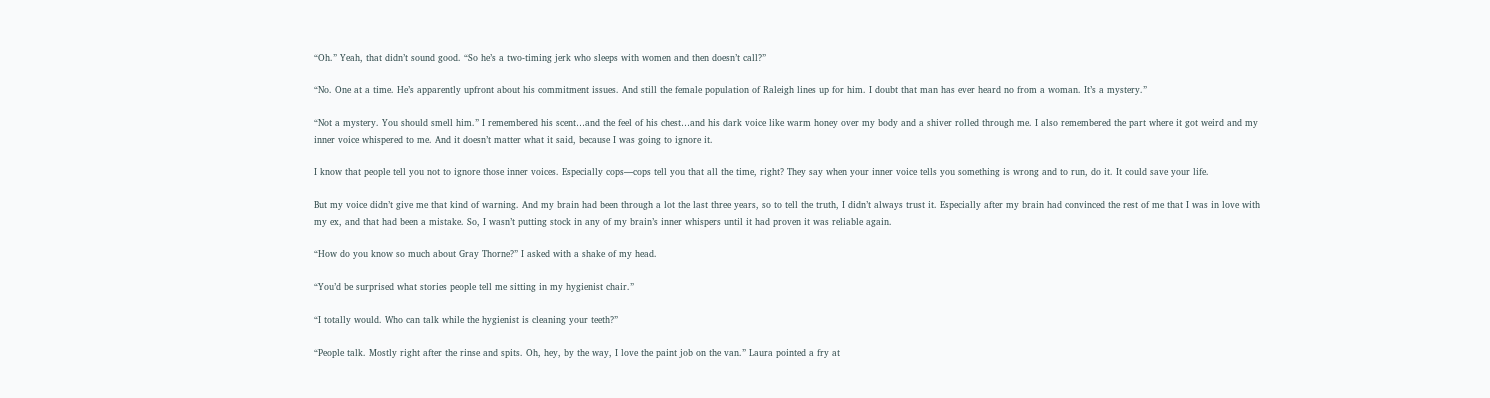“Oh.” Yeah, that didn’t sound good. “So he’s a two-timing jerk who sleeps with women and then doesn’t call?”

“No. One at a time. He’s apparently upfront about his commitment issues. And still the female population of Raleigh lines up for him. I doubt that man has ever heard no from a woman. It’s a mystery.”

“Not a mystery. You should smell him.” I remembered his scent…and the feel of his chest…and his dark voice like warm honey over my body and a shiver rolled through me. I also remembered the part where it got weird and my inner voice whispered to me. And it doesn’t matter what it said, because I was going to ignore it.

I know that people tell you not to ignore those inner voices. Especially cops—cops tell you that all the time, right? They say when your inner voice tells you something is wrong and to run, do it. It could save your life.

But my voice didn’t give me that kind of warning. And my brain had been through a lot the last three years, so to tell the truth, I didn’t always trust it. Especially after my brain had convinced the rest of me that I was in love with my ex, and that had been a mistake. So, I wasn’t putting stock in any of my brain’s inner whispers until it had proven it was reliable again.

“How do you know so much about Gray Thorne?” I asked with a shake of my head.

“You’d be surprised what stories people tell me sitting in my hygienist chair.”

“I totally would. Who can talk while the hygienist is cleaning your teeth?”

“People talk. Mostly right after the rinse and spits. Oh, hey, by the way, I love the paint job on the van.” Laura pointed a fry at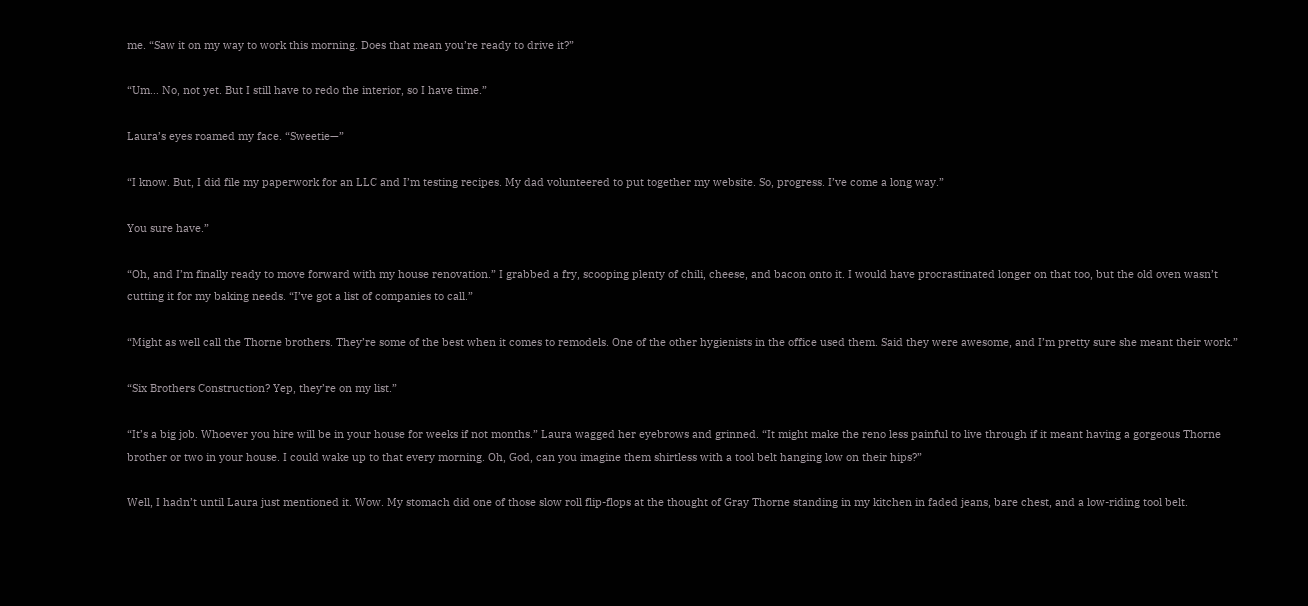me. “Saw it on my way to work this morning. Does that mean you’re ready to drive it?”

“Um… No, not yet. But I still have to redo the interior, so I have time.”

Laura’s eyes roamed my face. “Sweetie—”

“I know. But, I did file my paperwork for an LLC and I’m testing recipes. My dad volunteered to put together my website. So, progress. I’ve come a long way.”

You sure have.”

“Oh, and I’m finally ready to move forward with my house renovation.” I grabbed a fry, scooping plenty of chili, cheese, and bacon onto it. I would have procrastinated longer on that too, but the old oven wasn’t cutting it for my baking needs. “I’ve got a list of companies to call.”

“Might as well call the Thorne brothers. They’re some of the best when it comes to remodels. One of the other hygienists in the office used them. Said they were awesome, and I’m pretty sure she meant their work.”

“Six Brothers Construction? Yep, they’re on my list.”

“It’s a big job. Whoever you hire will be in your house for weeks if not months.” Laura wagged her eyebrows and grinned. “It might make the reno less painful to live through if it meant having a gorgeous Thorne brother or two in your house. I could wake up to that every morning. Oh, God, can you imagine them shirtless with a tool belt hanging low on their hips?”

Well, I hadn’t until Laura just mentioned it. Wow. My stomach did one of those slow roll flip-flops at the thought of Gray Thorne standing in my kitchen in faded jeans, bare chest, and a low-riding tool belt.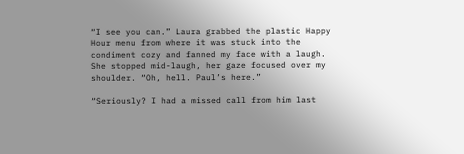“I see you can.” Laura grabbed the plastic Happy Hour menu from where it was stuck into the condiment cozy and fanned my face with a laugh. She stopped mid-laugh, her gaze focused over my shoulder. “Oh, hell. Paul’s here.”

“Seriously? I had a missed call from him last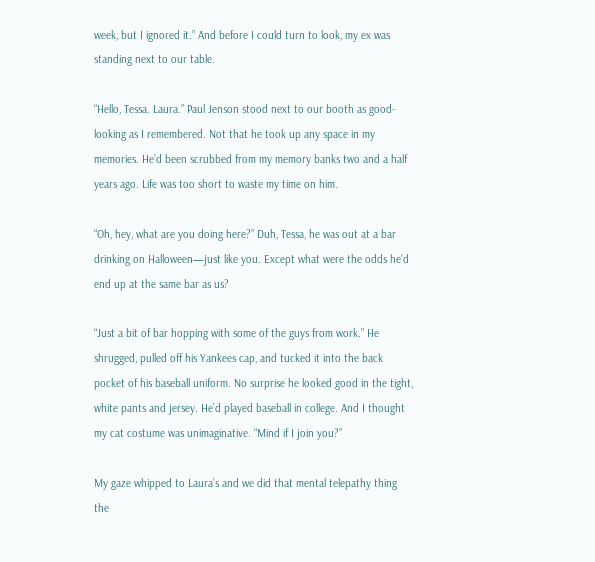week, but I ignored it.” And before I could turn to look, my ex was standing next to our table.

“Hello, Tessa. Laura.” Paul Jenson stood next to our booth as good-looking as I remembered. Not that he took up any space in my memories. He’d been scrubbed from my memory banks two and a half years ago. Life was too short to waste my time on him.

“Oh, hey, what are you doing here?” Duh, Tessa, he was out at a bar drinking on Halloween—just like you. Except what were the odds he’d end up at the same bar as us?

“Just a bit of bar hopping with some of the guys from work.” He shrugged, pulled off his Yankees cap, and tucked it into the back pocket of his baseball uniform. No surprise he looked good in the tight, white pants and jersey. He’d played baseball in college. And I thought my cat costume was unimaginative. “Mind if I join you?”

My gaze whipped to Laura’s and we did that mental telepathy thing the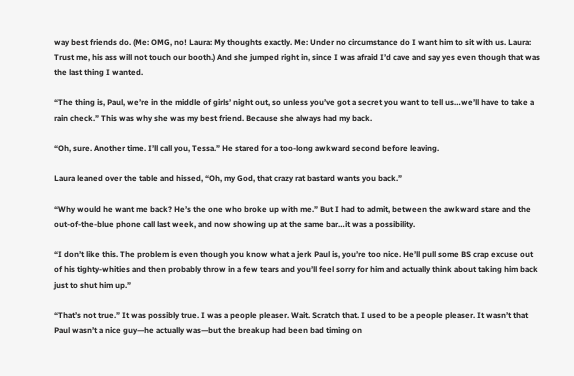way best friends do. (Me: OMG, no! Laura: My thoughts exactly. Me: Under no circumstance do I want him to sit with us. Laura: Trust me, his ass will not touch our booth.) And she jumped right in, since I was afraid I’d cave and say yes even though that was the last thing I wanted.

“The thing is, Paul, we’re in the middle of girls’ night out, so unless you’ve got a secret you want to tell us…we’ll have to take a rain check.” This was why she was my best friend. Because she always had my back.

“Oh, sure. Another time. I’ll call you, Tessa.” He stared for a too-long awkward second before leaving.

Laura leaned over the table and hissed, “Oh, my God, that crazy rat bastard wants you back.”

“Why would he want me back? He’s the one who broke up with me.” But I had to admit, between the awkward stare and the out-of-the-blue phone call last week, and now showing up at the same bar…it was a possibility.

“I don’t like this. The problem is even though you know what a jerk Paul is, you’re too nice. He’ll pull some BS crap excuse out of his tighty-whities and then probably throw in a few tears and you’ll feel sorry for him and actually think about taking him back just to shut him up.”

“That’s not true.” It was possibly true. I was a people pleaser. Wait. Scratch that. I used to be a people pleaser. It wasn’t that Paul wasn’t a nice guy—he actually was—but the breakup had been bad timing on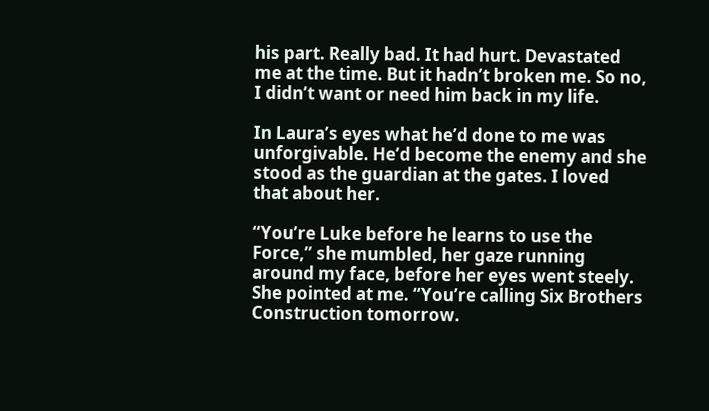his part. Really bad. It had hurt. Devastated me at the time. But it hadn’t broken me. So no, I didn’t want or need him back in my life.

In Laura’s eyes what he’d done to me was unforgivable. He’d become the enemy and she stood as the guardian at the gates. I loved that about her.

“You’re Luke before he learns to use the Force,” she mumbled, her gaze running around my face, before her eyes went steely. She pointed at me. “You’re calling Six Brothers Construction tomorrow.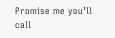Promise me you’ll call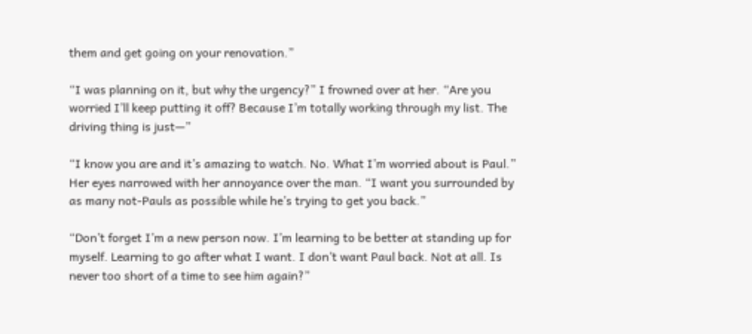them and get going on your renovation.”

“I was planning on it, but why the urgency?” I frowned over at her. “Are you worried I’ll keep putting it off? Because I’m totally working through my list. The driving thing is just—”

“I know you are and it’s amazing to watch. No. What I’m worried about is Paul.” Her eyes narrowed with her annoyance over the man. “I want you surrounded by as many not-Pauls as possible while he’s trying to get you back.”

“Don’t forget I’m a new person now. I’m learning to be better at standing up for myself. Learning to go after what I want. I don’t want Paul back. Not at all. Is never too short of a time to see him again?”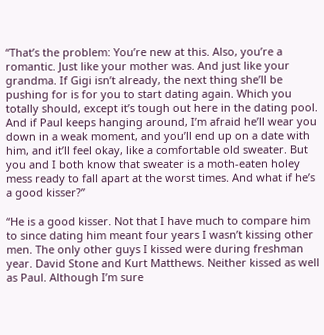“That’s the problem: You’re new at this. Also, you’re a romantic. Just like your mother was. And just like your grandma. If Gigi isn’t already, the next thing she’ll be pushing for is for you to start dating again. Which you totally should, except it’s tough out here in the dating pool. And if Paul keeps hanging around, I’m afraid he’ll wear you down in a weak moment, and you’ll end up on a date with him, and it’ll feel okay, like a comfortable old sweater. But you and I both know that sweater is a moth-eaten holey mess ready to fall apart at the worst times. And what if he’s a good kisser?”

“He is a good kisser. Not that I have much to compare him to since dating him meant four years I wasn’t kissing other men. The only other guys I kissed were during freshman year. David Stone and Kurt Matthews. Neither kissed as well as Paul. Although I’m sure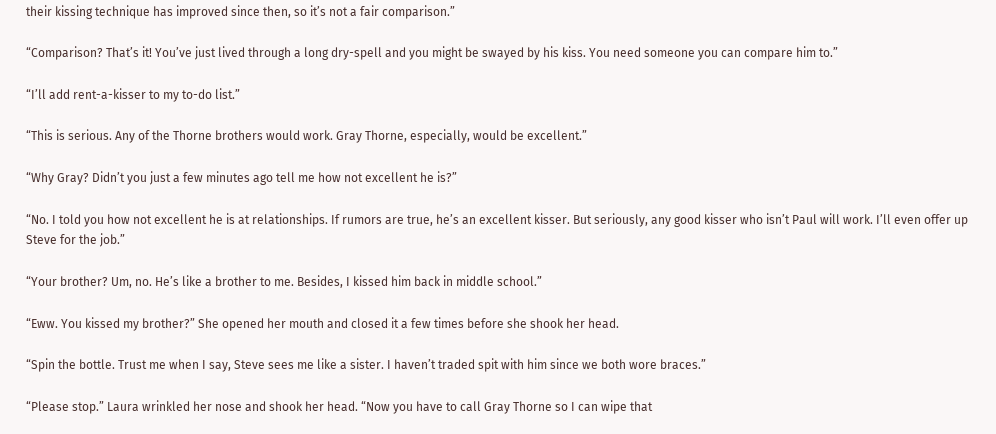their kissing technique has improved since then, so it’s not a fair comparison.”

“Comparison? That’s it! You’ve just lived through a long dry-spell and you might be swayed by his kiss. You need someone you can compare him to.”

“I’ll add rent-a-kisser to my to-do list.”

“This is serious. Any of the Thorne brothers would work. Gray Thorne, especially, would be excellent.”

“Why Gray? Didn’t you just a few minutes ago tell me how not excellent he is?”

“No. I told you how not excellent he is at relationships. If rumors are true, he’s an excellent kisser. But seriously, any good kisser who isn’t Paul will work. I’ll even offer up Steve for the job.”

“Your brother? Um, no. He’s like a brother to me. Besides, I kissed him back in middle school.”

“Eww. You kissed my brother?” She opened her mouth and closed it a few times before she shook her head.

“Spin the bottle. Trust me when I say, Steve sees me like a sister. I haven’t traded spit with him since we both wore braces.”

“Please stop.” Laura wrinkled her nose and shook her head. “Now you have to call Gray Thorne so I can wipe that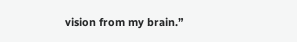vision from my brain.”